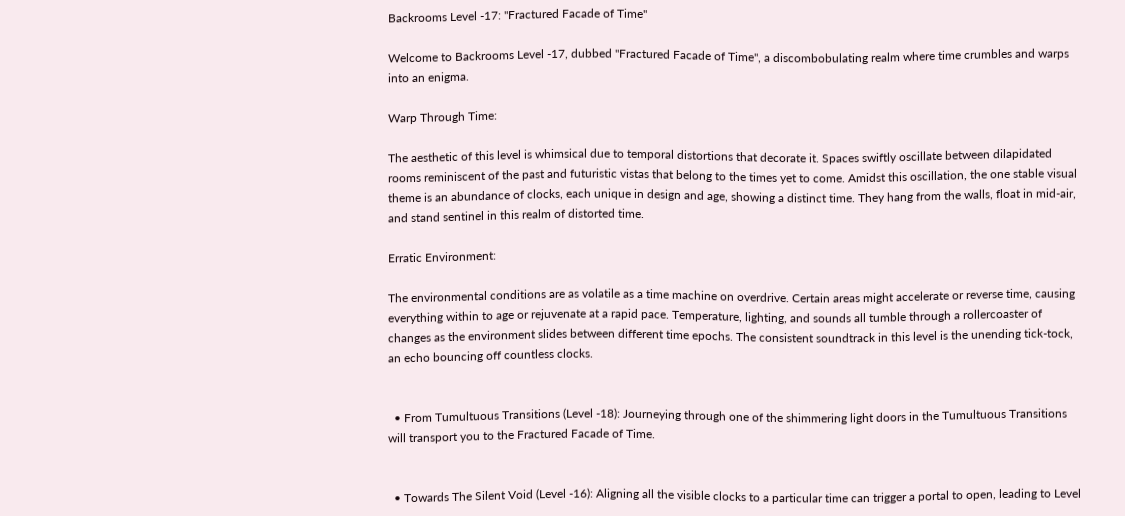Backrooms Level -17: "Fractured Facade of Time"

Welcome to Backrooms Level -17, dubbed "Fractured Facade of Time", a discombobulating realm where time crumbles and warps into an enigma.

Warp Through Time:

The aesthetic of this level is whimsical due to temporal distortions that decorate it. Spaces swiftly oscillate between dilapidated rooms reminiscent of the past and futuristic vistas that belong to the times yet to come. Amidst this oscillation, the one stable visual theme is an abundance of clocks, each unique in design and age, showing a distinct time. They hang from the walls, float in mid-air, and stand sentinel in this realm of distorted time.

Erratic Environment:

The environmental conditions are as volatile as a time machine on overdrive. Certain areas might accelerate or reverse time, causing everything within to age or rejuvenate at a rapid pace. Temperature, lighting, and sounds all tumble through a rollercoaster of changes as the environment slides between different time epochs. The consistent soundtrack in this level is the unending tick-tock, an echo bouncing off countless clocks.


  • From Tumultuous Transitions (Level -18): Journeying through one of the shimmering light doors in the Tumultuous Transitions will transport you to the Fractured Facade of Time.


  • Towards The Silent Void (Level -16): Aligning all the visible clocks to a particular time can trigger a portal to open, leading to Level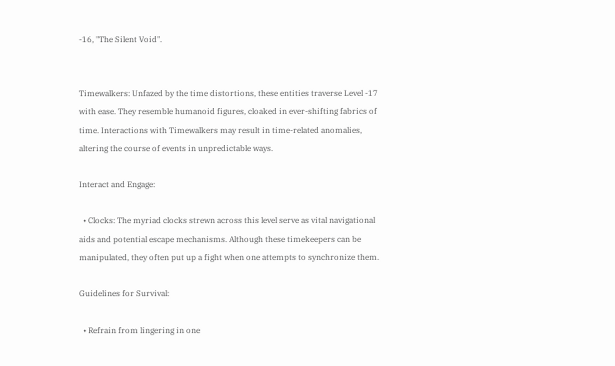-16, "The Silent Void".


Timewalkers: Unfazed by the time distortions, these entities traverse Level -17 with ease. They resemble humanoid figures, cloaked in ever-shifting fabrics of time. Interactions with Timewalkers may result in time-related anomalies, altering the course of events in unpredictable ways.

Interact and Engage:

  • Clocks: The myriad clocks strewn across this level serve as vital navigational aids and potential escape mechanisms. Although these timekeepers can be manipulated, they often put up a fight when one attempts to synchronize them.

Guidelines for Survival:

  • Refrain from lingering in one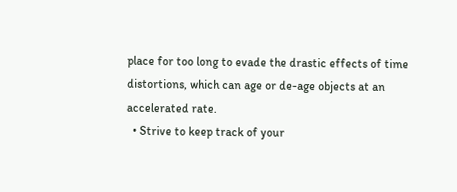place for too long to evade the drastic effects of time distortions, which can age or de-age objects at an accelerated rate.
  • Strive to keep track of your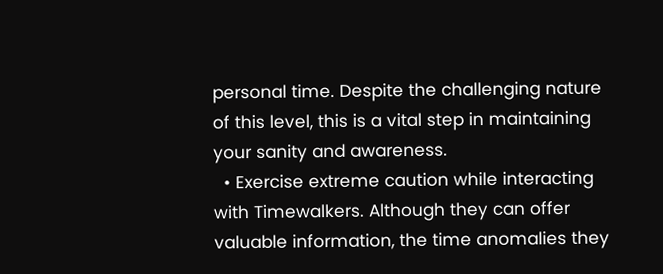personal time. Despite the challenging nature of this level, this is a vital step in maintaining your sanity and awareness.
  • Exercise extreme caution while interacting with Timewalkers. Although they can offer valuable information, the time anomalies they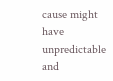cause might have unpredictable and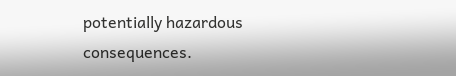potentially hazardous consequences.